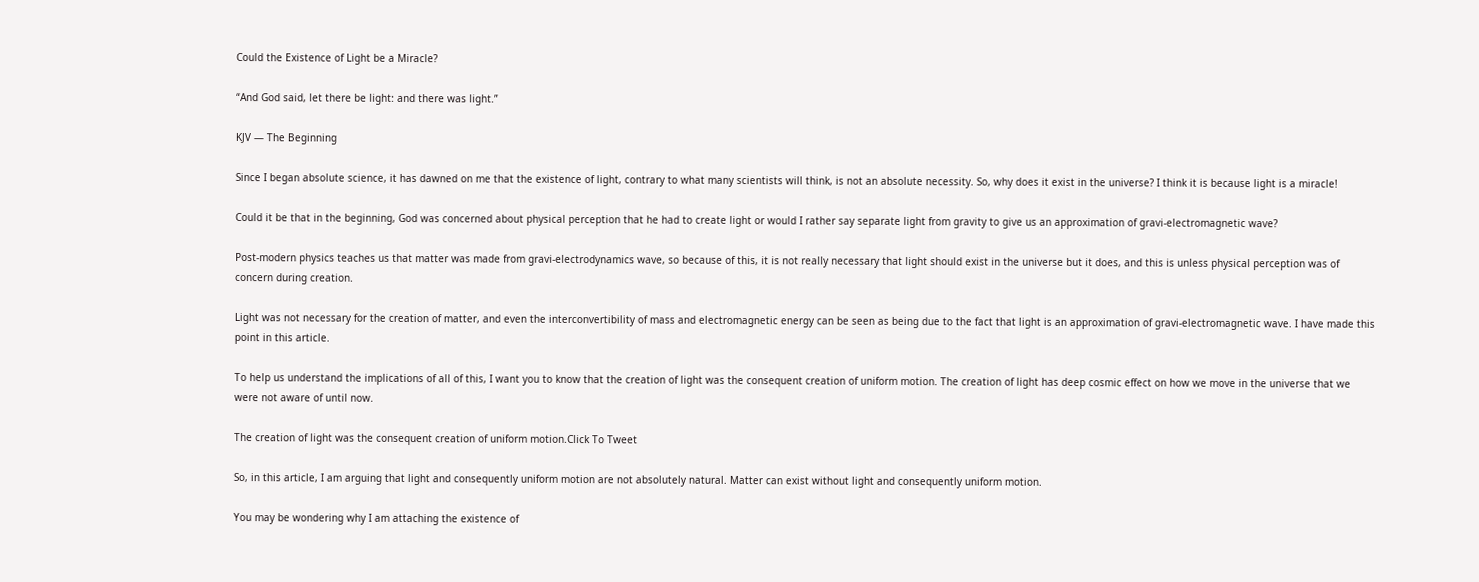Could the Existence of Light be a Miracle?

“And God said, let there be light: and there was light.”

KJV — The Beginning

Since I began absolute science, it has dawned on me that the existence of light, contrary to what many scientists will think, is not an absolute necessity. So, why does it exist in the universe? I think it is because light is a miracle!

Could it be that in the beginning, God was concerned about physical perception that he had to create light or would I rather say separate light from gravity to give us an approximation of gravi-electromagnetic wave?

Post-modern physics teaches us that matter was made from gravi-electrodynamics wave, so because of this, it is not really necessary that light should exist in the universe but it does, and this is unless physical perception was of concern during creation.

Light was not necessary for the creation of matter, and even the interconvertibility of mass and electromagnetic energy can be seen as being due to the fact that light is an approximation of gravi-electromagnetic wave. I have made this point in this article.

To help us understand the implications of all of this, I want you to know that the creation of light was the consequent creation of uniform motion. The creation of light has deep cosmic effect on how we move in the universe that we were not aware of until now.

The creation of light was the consequent creation of uniform motion.Click To Tweet

So, in this article, I am arguing that light and consequently uniform motion are not absolutely natural. Matter can exist without light and consequently uniform motion.

You may be wondering why I am attaching the existence of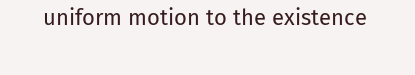uniform motion to the existence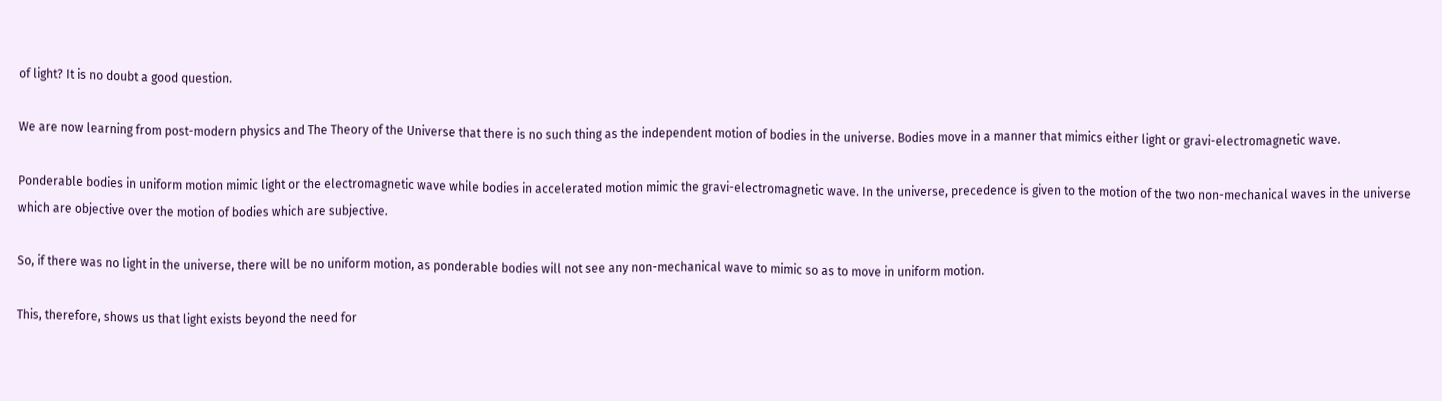of light? It is no doubt a good question.

We are now learning from post-modern physics and The Theory of the Universe that there is no such thing as the independent motion of bodies in the universe. Bodies move in a manner that mimics either light or gravi-electromagnetic wave.

Ponderable bodies in uniform motion mimic light or the electromagnetic wave while bodies in accelerated motion mimic the gravi-electromagnetic wave. In the universe, precedence is given to the motion of the two non-mechanical waves in the universe which are objective over the motion of bodies which are subjective.

So, if there was no light in the universe, there will be no uniform motion, as ponderable bodies will not see any non-mechanical wave to mimic so as to move in uniform motion.

This, therefore, shows us that light exists beyond the need for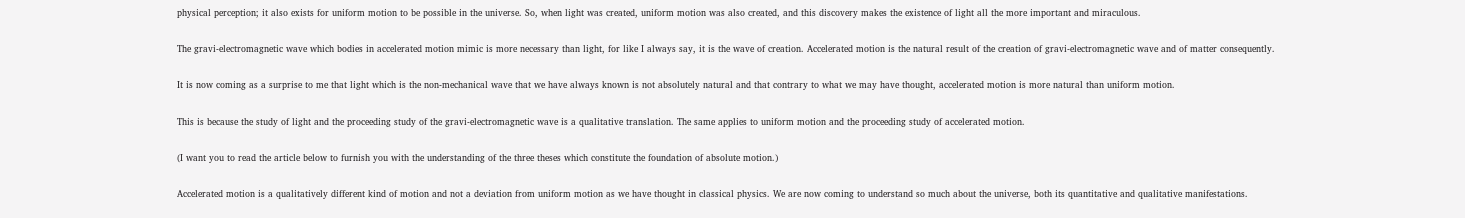physical perception; it also exists for uniform motion to be possible in the universe. So, when light was created, uniform motion was also created, and this discovery makes the existence of light all the more important and miraculous.

The gravi-electromagnetic wave which bodies in accelerated motion mimic is more necessary than light, for like I always say, it is the wave of creation. Accelerated motion is the natural result of the creation of gravi-electromagnetic wave and of matter consequently.

It is now coming as a surprise to me that light which is the non-mechanical wave that we have always known is not absolutely natural and that contrary to what we may have thought, accelerated motion is more natural than uniform motion.

This is because the study of light and the proceeding study of the gravi-electromagnetic wave is a qualitative translation. The same applies to uniform motion and the proceeding study of accelerated motion.

(I want you to read the article below to furnish you with the understanding of the three theses which constitute the foundation of absolute motion.)

Accelerated motion is a qualitatively different kind of motion and not a deviation from uniform motion as we have thought in classical physics. We are now coming to understand so much about the universe, both its quantitative and qualitative manifestations.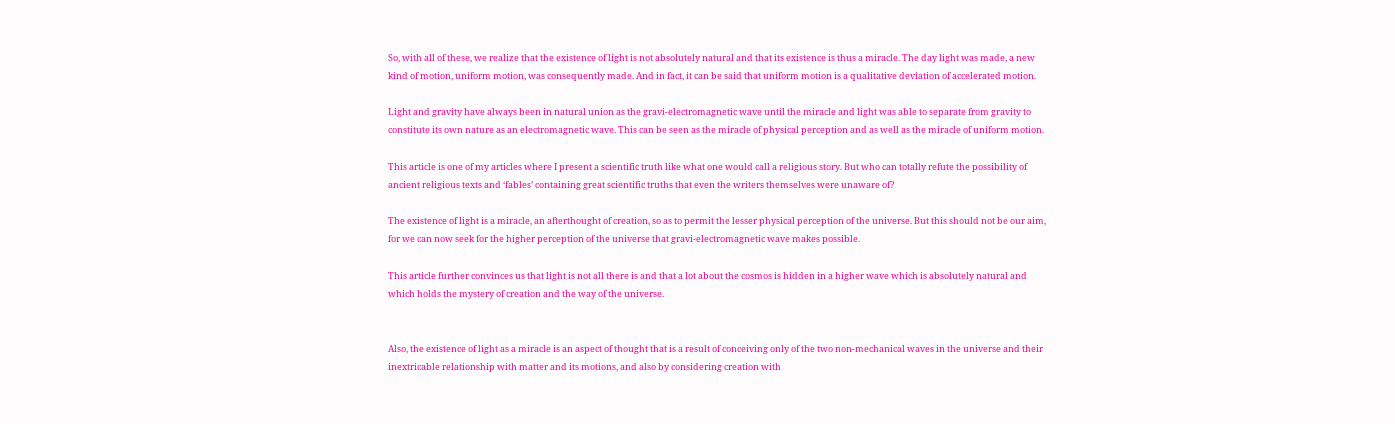So, with all of these, we realize that the existence of light is not absolutely natural and that its existence is thus a miracle. The day light was made, a new kind of motion, uniform motion, was consequently made. And in fact, it can be said that uniform motion is a qualitative deviation of accelerated motion.

Light and gravity have always been in natural union as the gravi-electromagnetic wave until the miracle and light was able to separate from gravity to constitute its own nature as an electromagnetic wave. This can be seen as the miracle of physical perception and as well as the miracle of uniform motion.

This article is one of my articles where I present a scientific truth like what one would call a religious story. But who can totally refute the possibility of ancient religious texts and ‘fables’ containing great scientific truths that even the writers themselves were unaware of?

The existence of light is a miracle, an afterthought of creation, so as to permit the lesser physical perception of the universe. But this should not be our aim, for we can now seek for the higher perception of the universe that gravi-electromagnetic wave makes possible.

This article further convinces us that light is not all there is and that a lot about the cosmos is hidden in a higher wave which is absolutely natural and which holds the mystery of creation and the way of the universe.


Also, the existence of light as a miracle is an aspect of thought that is a result of conceiving only of the two non-mechanical waves in the universe and their inextricable relationship with matter and its motions, and also by considering creation with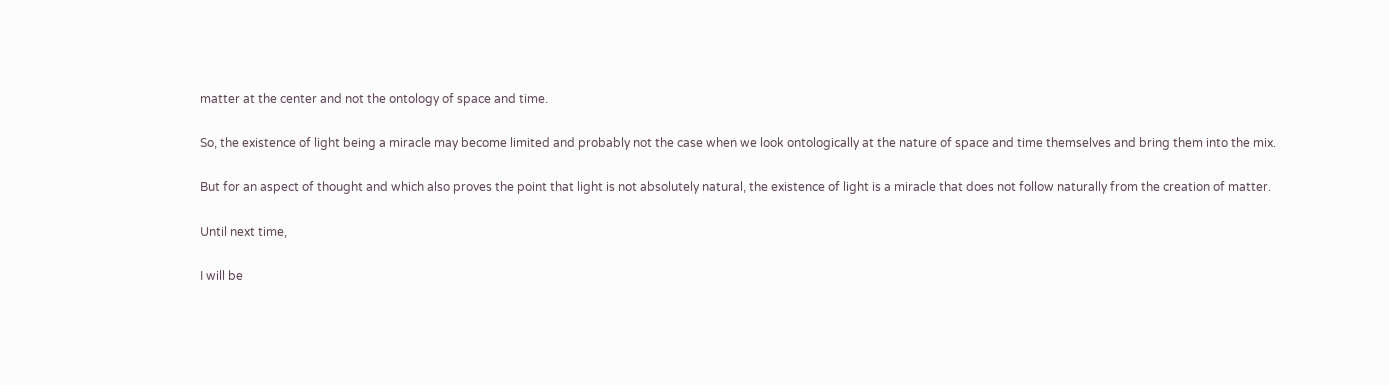matter at the center and not the ontology of space and time.

So, the existence of light being a miracle may become limited and probably not the case when we look ontologically at the nature of space and time themselves and bring them into the mix.

But for an aspect of thought and which also proves the point that light is not absolutely natural, the existence of light is a miracle that does not follow naturally from the creation of matter.

Until next time,

I will be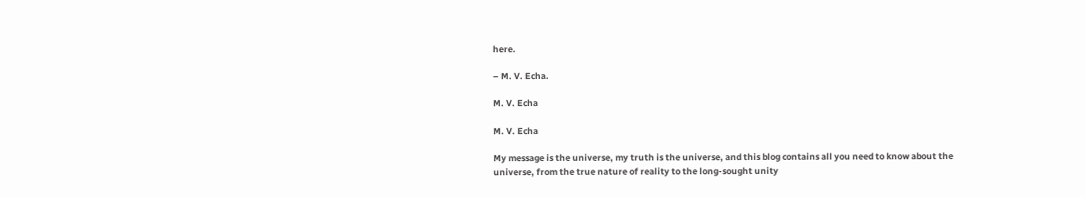here.

– M. V. Echa.

M. V. Echa

M. V. Echa

My message is the universe, my truth is the universe, and this blog contains all you need to know about the universe, from the true nature of reality to the long-sought unity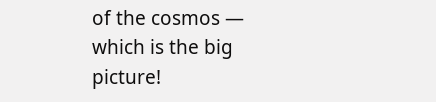of the cosmos — which is the big picture!